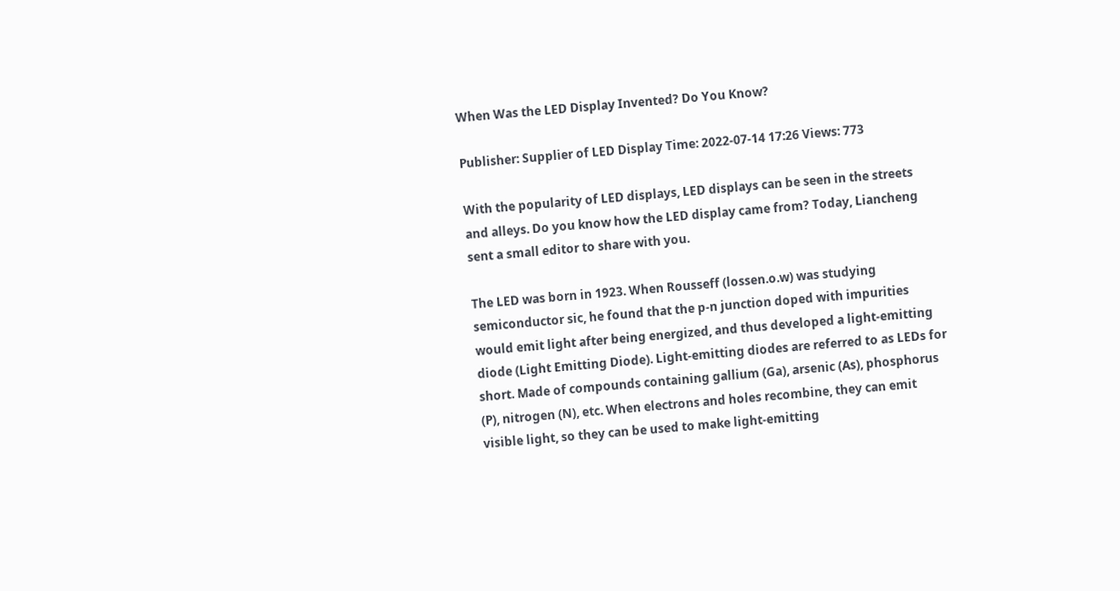When Was the LED Display Invented? Do You Know?

Publisher: Supplier of LED Display Time: 2022-07-14 17:26 Views: 773

With the popularity of LED displays, LED displays can be seen in the streets and alleys. Do you know how the LED display came from? Today, Liancheng sent a small editor to share with you.

The LED was born in 1923. When Rousseff (lossen.o.w) was studying semiconductor sic, he found that the p-n junction doped with impurities would emit light after being energized, and thus developed a light-emitting diode (Light Emitting Diode). Light-emitting diodes are referred to as LEDs for short. Made of compounds containing gallium (Ga), arsenic (As), phosphorus (P), nitrogen (N), etc. When electrons and holes recombine, they can emit visible light, so they can be used to make light-emitting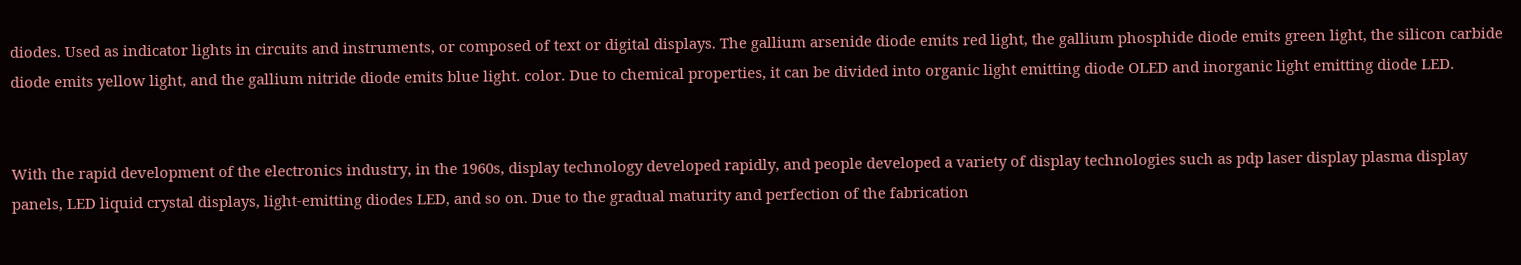diodes. Used as indicator lights in circuits and instruments, or composed of text or digital displays. The gallium arsenide diode emits red light, the gallium phosphide diode emits green light, the silicon carbide diode emits yellow light, and the gallium nitride diode emits blue light. color. Due to chemical properties, it can be divided into organic light emitting diode OLED and inorganic light emitting diode LED.


With the rapid development of the electronics industry, in the 1960s, display technology developed rapidly, and people developed a variety of display technologies such as pdp laser display plasma display panels, LED liquid crystal displays, light-emitting diodes LED, and so on. Due to the gradual maturity and perfection of the fabrication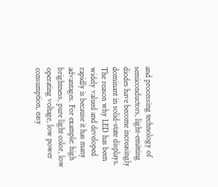and processing technology of semiconductors, light-emitting diodes have become increasingly dominant in solid-state displays. The reason why LED has been widely valued and developed rapidly is because it has many advantages. For example: high brightness, pure light color, low operating voltage, low power consumption, easy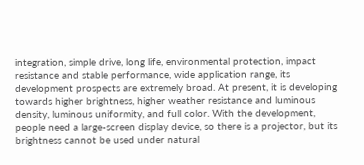integration, simple drive, long life, environmental protection, impact resistance and stable performance, wide application range, its development prospects are extremely broad. At present, it is developing towards higher brightness, higher weather resistance and luminous density, luminous uniformity, and full color. With the development, people need a large-screen display device, so there is a projector, but its brightness cannot be used under natural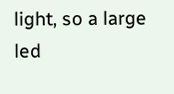light, so a large led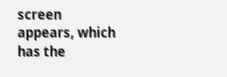screen appears, which has the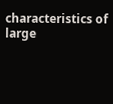characteristics of large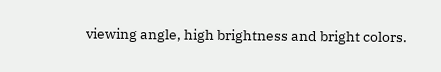viewing angle, high brightness and bright colors.